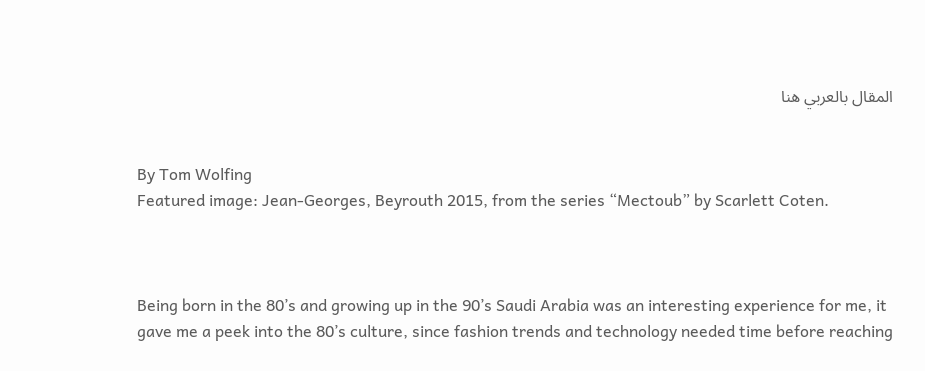المقال بالعربي هنا


By Tom Wolfing
Featured image: Jean-Georges, Beyrouth 2015, from the series “Mectoub” by Scarlett Coten.



Being born in the 80’s and growing up in the 90’s Saudi Arabia was an interesting experience for me, it gave me a peek into the 80’s culture, since fashion trends and technology needed time before reaching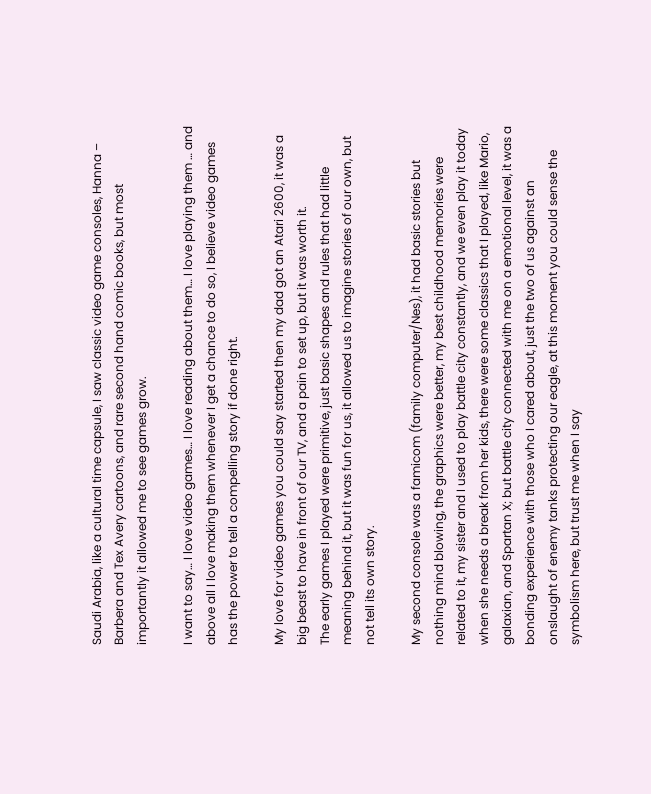Saudi Arabia, like a cultural time capsule, I saw classic video game consoles, Hanna – Barbera and Tex Avery cartoons, and rare second hand comic books, but most importantly it allowed me to see games grow.

I want to say… I love video games… I love reading about them… I love playing them … and above all I love making them whenever I get a chance to do so, I believe video games has the power to tell a compelling story if done right.

My love for video games you could say started then my dad got an Atari 2600, it was a big beast to have in front of our TV, and a pain to set up, but it was worth it.
The early games I played were primitive, just basic shapes and rules that had little meaning behind it, but it was fun for us, it allowed us to imagine stories of our own, but not tell its own story.

My second console was a famicom (family computer/Nes), it had basic stories but nothing mind blowing, the graphics were better, my best childhood memories were related to it, my sister and I used to play battle city constantly, and we even play it today when she needs a break from her kids, there were some classics that I played, like Mario, galaxian, and Spartan X; but battle city connected with me on a emotional level, it was a bonding experience with those who I cared about, just the two of us against an onslaught of enemy tanks protecting our eagle, at this moment you could sense the symbolism here, but trust me when I say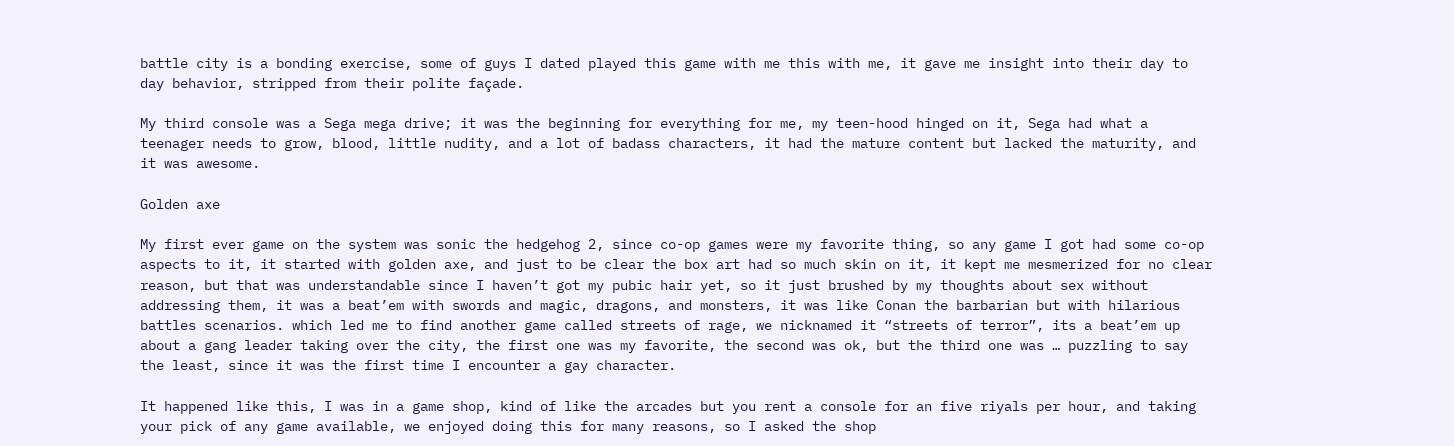battle city is a bonding exercise, some of guys I dated played this game with me this with me, it gave me insight into their day to day behavior, stripped from their polite façade.

My third console was a Sega mega drive; it was the beginning for everything for me, my teen-hood hinged on it, Sega had what a teenager needs to grow, blood, little nudity, and a lot of badass characters, it had the mature content but lacked the maturity, and it was awesome.

Golden axe

My first ever game on the system was sonic the hedgehog 2, since co-op games were my favorite thing, so any game I got had some co-op aspects to it, it started with golden axe, and just to be clear the box art had so much skin on it, it kept me mesmerized for no clear reason, but that was understandable since I haven’t got my pubic hair yet, so it just brushed by my thoughts about sex without addressing them, it was a beat’em with swords and magic, dragons, and monsters, it was like Conan the barbarian but with hilarious battles scenarios. which led me to find another game called streets of rage, we nicknamed it “streets of terror”, its a beat’em up about a gang leader taking over the city, the first one was my favorite, the second was ok, but the third one was … puzzling to say the least, since it was the first time I encounter a gay character.

It happened like this, I was in a game shop, kind of like the arcades but you rent a console for an five riyals per hour, and taking your pick of any game available, we enjoyed doing this for many reasons, so I asked the shop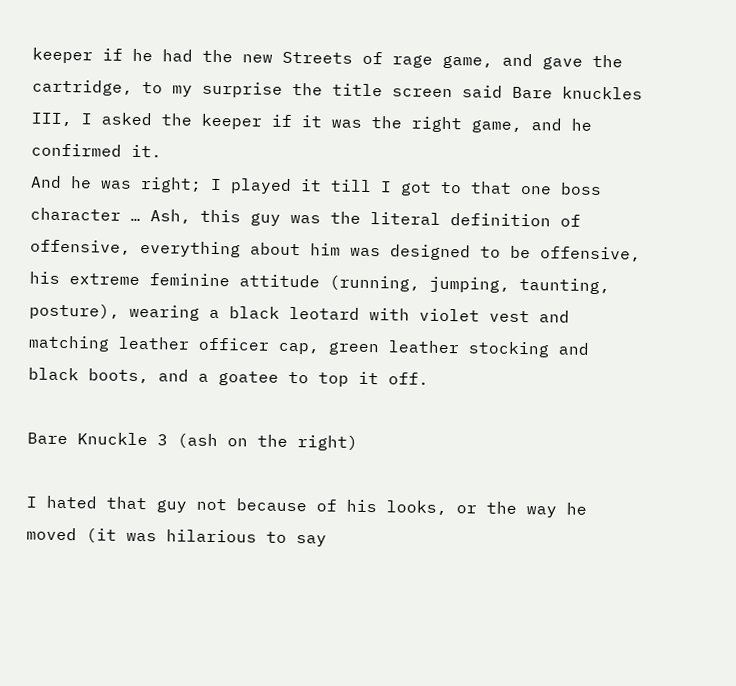keeper if he had the new Streets of rage game, and gave the cartridge, to my surprise the title screen said Bare knuckles III, I asked the keeper if it was the right game, and he confirmed it.
And he was right; I played it till I got to that one boss character … Ash, this guy was the literal definition of offensive, everything about him was designed to be offensive, his extreme feminine attitude (running, jumping, taunting, posture), wearing a black leotard with violet vest and matching leather officer cap, green leather stocking and black boots, and a goatee to top it off.

Bare Knuckle 3 (ash on the right)

I hated that guy not because of his looks, or the way he moved (it was hilarious to say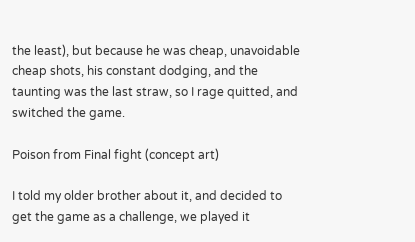the least), but because he was cheap, unavoidable cheap shots, his constant dodging, and the taunting was the last straw, so I rage quitted, and switched the game.

Poison from Final fight (concept art)

I told my older brother about it, and decided to get the game as a challenge, we played it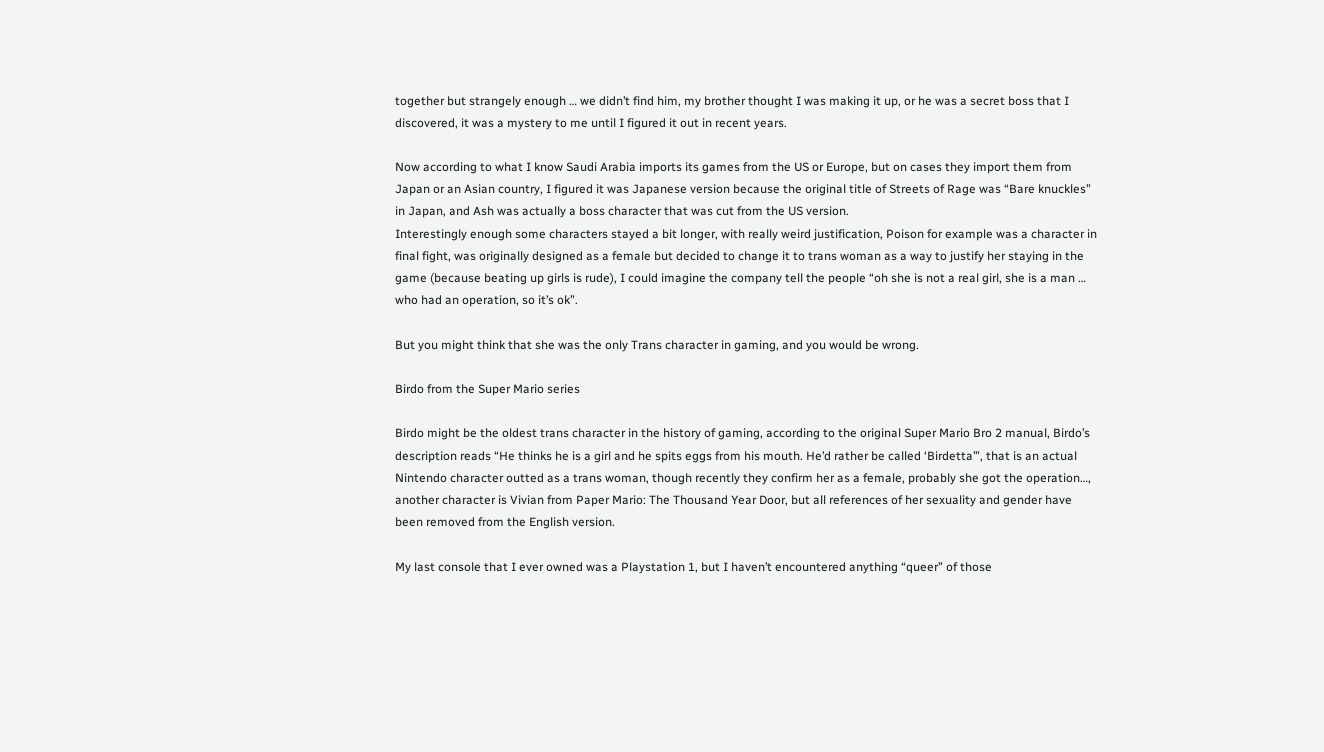together but strangely enough … we didn’t find him, my brother thought I was making it up, or he was a secret boss that I discovered, it was a mystery to me until I figured it out in recent years.

Now according to what I know Saudi Arabia imports its games from the US or Europe, but on cases they import them from Japan or an Asian country, I figured it was Japanese version because the original title of Streets of Rage was “Bare knuckles” in Japan, and Ash was actually a boss character that was cut from the US version.
Interestingly enough some characters stayed a bit longer, with really weird justification, Poison for example was a character in final fight, was originally designed as a female but decided to change it to trans woman as a way to justify her staying in the game (because beating up girls is rude), I could imagine the company tell the people “oh she is not a real girl, she is a man … who had an operation, so it’s ok”.

But you might think that she was the only Trans character in gaming, and you would be wrong.

Birdo from the Super Mario series

Birdo might be the oldest trans character in the history of gaming, according to the original Super Mario Bro 2 manual, Birdo’s description reads “He thinks he is a girl and he spits eggs from his mouth. He’d rather be called ‘Birdetta’”, that is an actual Nintendo character outted as a trans woman, though recently they confirm her as a female, probably she got the operation…, another character is Vivian from Paper Mario: The Thousand Year Door, but all references of her sexuality and gender have been removed from the English version.

My last console that I ever owned was a Playstation 1, but I haven’t encountered anything “queer” of those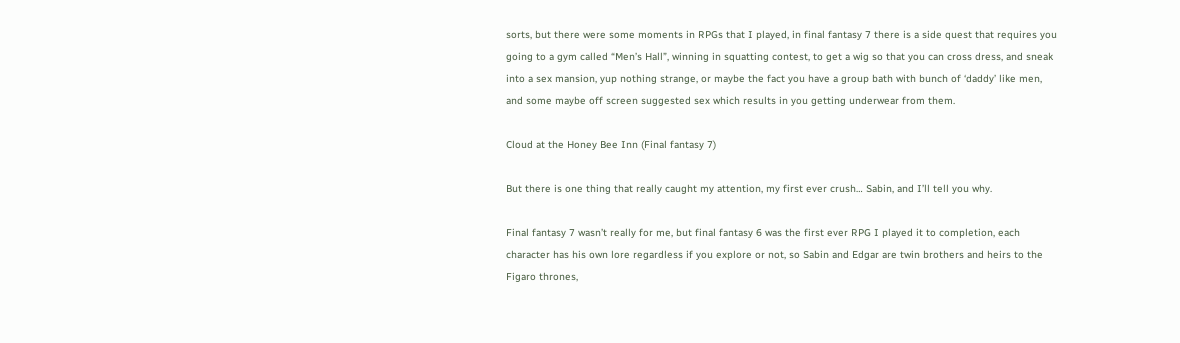sorts, but there were some moments in RPGs that I played, in final fantasy 7 there is a side quest that requires you going to a gym called “Men’s Hall”, winning in squatting contest, to get a wig so that you can cross dress, and sneak into a sex mansion, yup nothing strange, or maybe the fact you have a group bath with bunch of ‘daddy’ like men, and some maybe off screen suggested sex which results in you getting underwear from them.

Cloud at the Honey Bee Inn (Final fantasy 7)

But there is one thing that really caught my attention, my first ever crush… Sabin, and I’ll tell you why.

Final fantasy 7 wasn’t really for me, but final fantasy 6 was the first ever RPG I played it to completion, each character has his own lore regardless if you explore or not, so Sabin and Edgar are twin brothers and heirs to the Figaro thrones,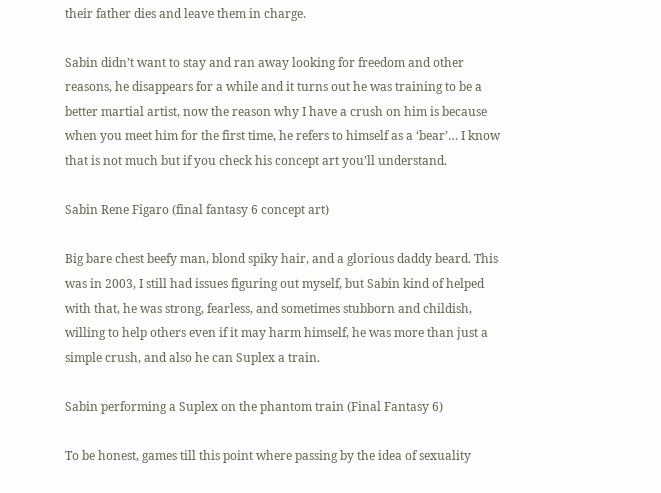their father dies and leave them in charge.

Sabin didn’t want to stay and ran away looking for freedom and other reasons, he disappears for a while and it turns out he was training to be a better martial artist, now the reason why I have a crush on him is because when you meet him for the first time, he refers to himself as a ‘bear’… I know that is not much but if you check his concept art you’ll understand.

Sabin Rene Figaro (final fantasy 6 concept art)

Big bare chest beefy man, blond spiky hair, and a glorious daddy beard. This was in 2003, I still had issues figuring out myself, but Sabin kind of helped with that, he was strong, fearless, and sometimes stubborn and childish, willing to help others even if it may harm himself, he was more than just a simple crush, and also he can Suplex a train.

Sabin performing a Suplex on the phantom train (Final Fantasy 6)

To be honest, games till this point where passing by the idea of sexuality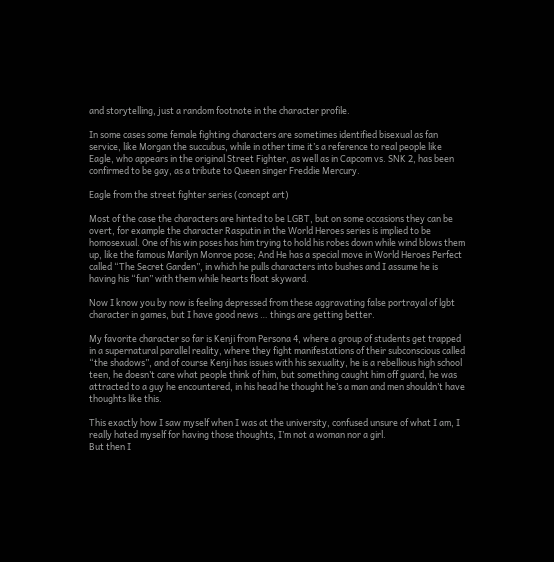and storytelling, just a random footnote in the character profile.

In some cases some female fighting characters are sometimes identified bisexual as fan service, like Morgan the succubus, while in other time it’s a reference to real people like Eagle, who appears in the original Street Fighter, as well as in Capcom vs. SNK 2, has been confirmed to be gay, as a tribute to Queen singer Freddie Mercury.

Eagle from the street fighter series (concept art)

Most of the case the characters are hinted to be LGBT, but on some occasions they can be overt, for example the character Rasputin in the World Heroes series is implied to be homosexual. One of his win poses has him trying to hold his robes down while wind blows them up, like the famous Marilyn Monroe pose; And He has a special move in World Heroes Perfect called “The Secret Garden”, in which he pulls characters into bushes and I assume he is having his “fun” with them while hearts float skyward.

Now I know you by now is feeling depressed from these aggravating false portrayal of lgbt character in games, but I have good news … things are getting better.

My favorite character so far is Kenji from Persona 4, where a group of students get trapped in a supernatural parallel reality, where they fight manifestations of their subconscious called “the shadows”, and of course Kenji has issues with his sexuality, he is a rebellious high school teen, he doesn’t care what people think of him, but something caught him off guard, he was attracted to a guy he encountered, in his head he thought he’s a man and men shouldn’t have thoughts like this.

This exactly how I saw myself when I was at the university, confused unsure of what I am, I really hated myself for having those thoughts, I’m not a woman nor a girl.
But then I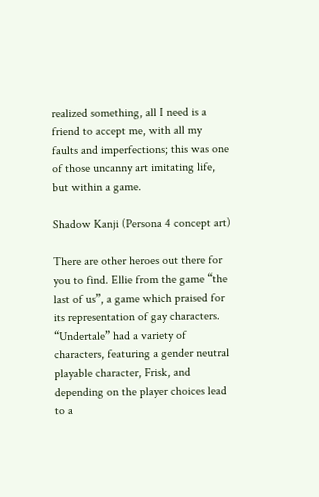realized something, all I need is a friend to accept me, with all my faults and imperfections; this was one of those uncanny art imitating life, but within a game.

Shadow Kanji (Persona 4 concept art)

There are other heroes out there for you to find. Ellie from the game “the last of us”, a game which praised for its representation of gay characters.
“Undertale” had a variety of characters, featuring a gender neutral playable character, Frisk, and depending on the player choices lead to a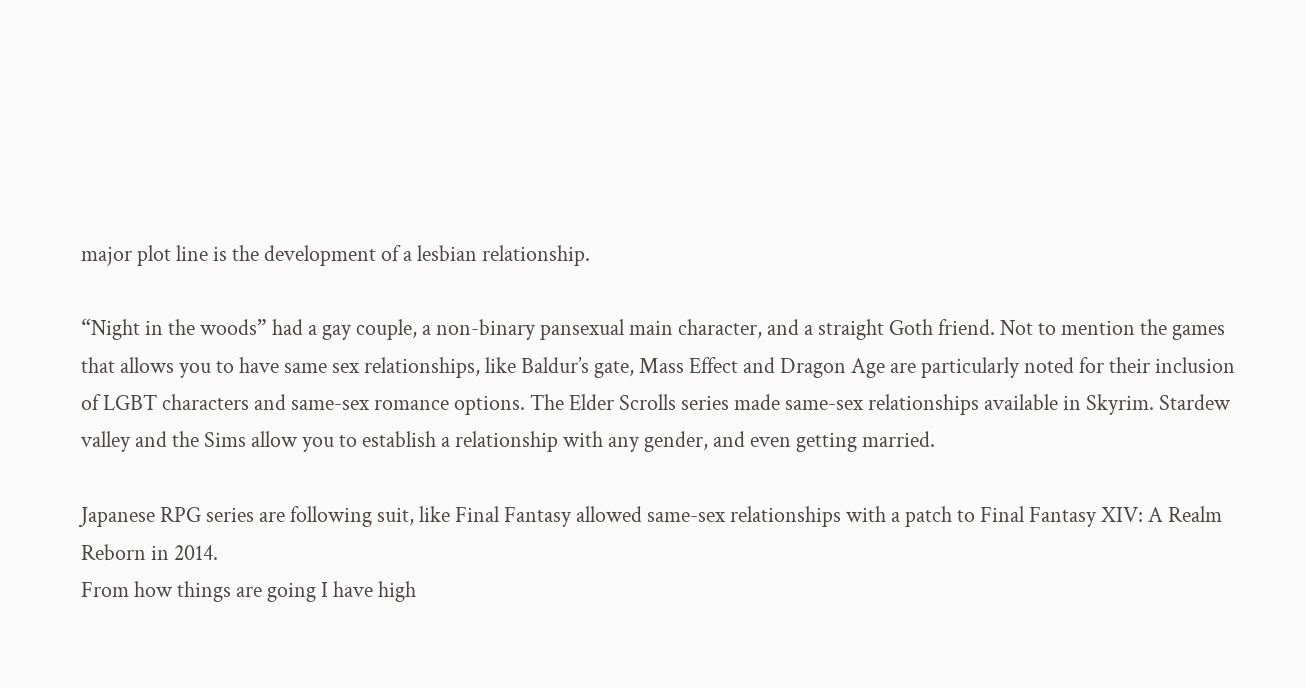major plot line is the development of a lesbian relationship.

“Night in the woods” had a gay couple, a non-binary pansexual main character, and a straight Goth friend. Not to mention the games that allows you to have same sex relationships, like Baldur’s gate, Mass Effect and Dragon Age are particularly noted for their inclusion of LGBT characters and same-sex romance options. The Elder Scrolls series made same-sex relationships available in Skyrim. Stardew valley and the Sims allow you to establish a relationship with any gender, and even getting married.

Japanese RPG series are following suit, like Final Fantasy allowed same-sex relationships with a patch to Final Fantasy XIV: A Realm Reborn in 2014.
From how things are going I have high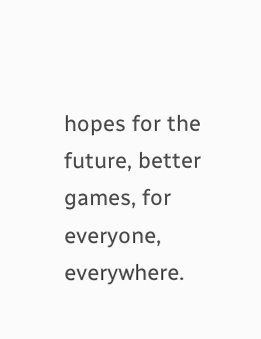hopes for the future, better games, for everyone, everywhere.